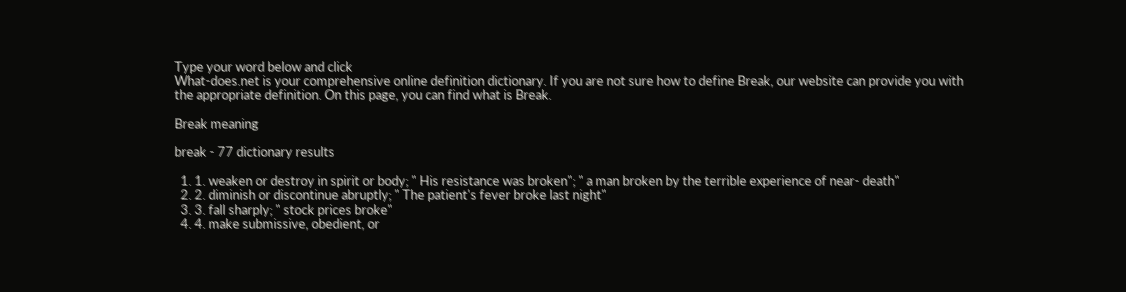Type your word below and click
What-does.net is your comprehensive online definition dictionary. If you are not sure how to define Break, our website can provide you with the appropriate definition. On this page, you can find what is Break.

Break meaning

break - 77 dictionary results

  1. 1. weaken or destroy in spirit or body; " His resistance was broken"; " a man broken by the terrible experience of near- death"
  2. 2. diminish or discontinue abruptly; " The patient's fever broke last night"
  3. 3. fall sharply; " stock prices broke"
  4. 4. make submissive, obedient, or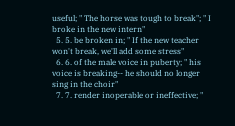useful; " The horse was tough to break"; " I broke in the new intern"
  5. 5. be broken in; " If the new teacher won't break, we'll add some stress"
  6. 6. of the male voice in puberty; " his voice is breaking-- he should no longer sing in the choir"
  7. 7. render inoperable or ineffective; "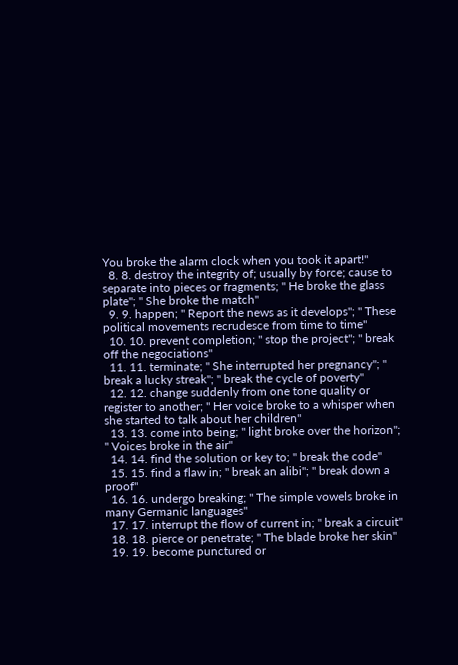You broke the alarm clock when you took it apart!"
  8. 8. destroy the integrity of; usually by force; cause to separate into pieces or fragments; " He broke the glass plate"; " She broke the match"
  9. 9. happen; " Report the news as it develops"; " These political movements recrudesce from time to time"
  10. 10. prevent completion; " stop the project"; " break off the negociations"
  11. 11. terminate; " She interrupted her pregnancy"; " break a lucky streak"; " break the cycle of poverty"
  12. 12. change suddenly from one tone quality or register to another; " Her voice broke to a whisper when she started to talk about her children"
  13. 13. come into being; " light broke over the horizon"; " Voices broke in the air"
  14. 14. find the solution or key to; " break the code"
  15. 15. find a flaw in; " break an alibi"; " break down a proof"
  16. 16. undergo breaking; " The simple vowels broke in many Germanic languages"
  17. 17. interrupt the flow of current in; " break a circuit"
  18. 18. pierce or penetrate; " The blade broke her skin"
  19. 19. become punctured or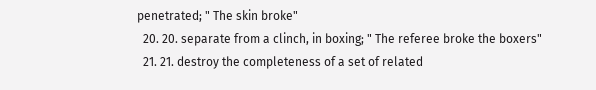penetrated; " The skin broke"
  20. 20. separate from a clinch, in boxing; " The referee broke the boxers"
  21. 21. destroy the completeness of a set of related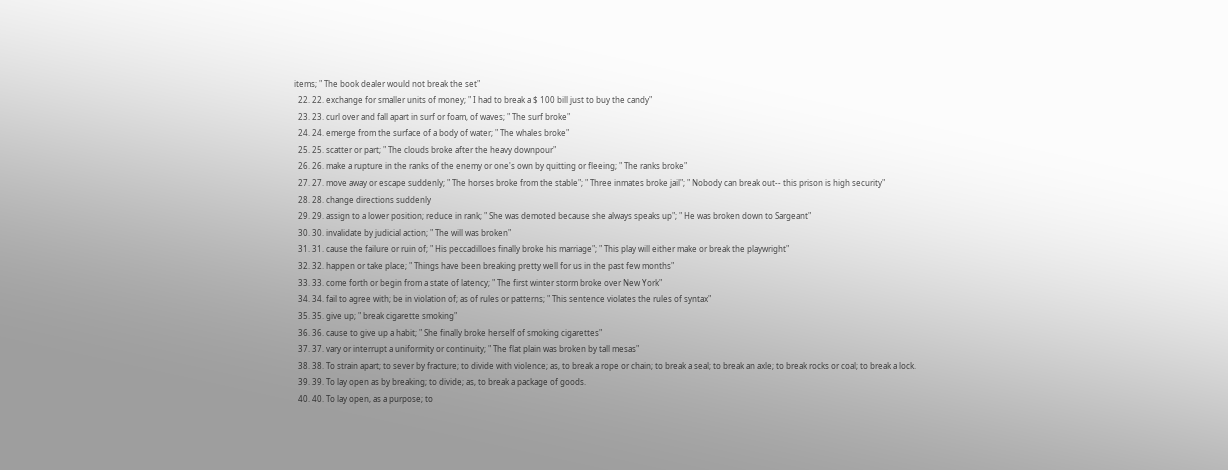items; " The book dealer would not break the set"
  22. 22. exchange for smaller units of money; " I had to break a $ 100 bill just to buy the candy"
  23. 23. curl over and fall apart in surf or foam, of waves; " The surf broke"
  24. 24. emerge from the surface of a body of water; " The whales broke"
  25. 25. scatter or part; " The clouds broke after the heavy downpour"
  26. 26. make a rupture in the ranks of the enemy or one's own by quitting or fleeing; " The ranks broke"
  27. 27. move away or escape suddenly; " The horses broke from the stable"; " Three inmates broke jail"; " Nobody can break out-- this prison is high security"
  28. 28. change directions suddenly
  29. 29. assign to a lower position; reduce in rank; " She was demoted because she always speaks up"; " He was broken down to Sargeant"
  30. 30. invalidate by judicial action; " The will was broken"
  31. 31. cause the failure or ruin of; " His peccadilloes finally broke his marriage"; " This play will either make or break the playwright"
  32. 32. happen or take place; " Things have been breaking pretty well for us in the past few months"
  33. 33. come forth or begin from a state of latency; " The first winter storm broke over New York"
  34. 34. fail to agree with; be in violation of; as of rules or patterns; " This sentence violates the rules of syntax"
  35. 35. give up; " break cigarette smoking"
  36. 36. cause to give up a habit; " She finally broke herself of smoking cigarettes"
  37. 37. vary or interrupt a uniformity or continuity; " The flat plain was broken by tall mesas"
  38. 38. To strain apart; to sever by fracture; to divide with violence; as, to break a rope or chain; to break a seal; to break an axle; to break rocks or coal; to break a lock.
  39. 39. To lay open as by breaking; to divide; as, to break a package of goods.
  40. 40. To lay open, as a purpose; to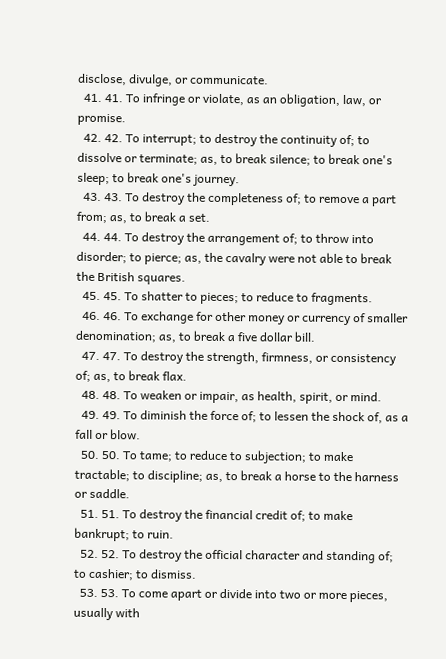disclose, divulge, or communicate.
  41. 41. To infringe or violate, as an obligation, law, or promise.
  42. 42. To interrupt; to destroy the continuity of; to dissolve or terminate; as, to break silence; to break one's sleep; to break one's journey.
  43. 43. To destroy the completeness of; to remove a part from; as, to break a set.
  44. 44. To destroy the arrangement of; to throw into disorder; to pierce; as, the cavalry were not able to break the British squares.
  45. 45. To shatter to pieces; to reduce to fragments.
  46. 46. To exchange for other money or currency of smaller denomination; as, to break a five dollar bill.
  47. 47. To destroy the strength, firmness, or consistency of; as, to break flax.
  48. 48. To weaken or impair, as health, spirit, or mind.
  49. 49. To diminish the force of; to lessen the shock of, as a fall or blow.
  50. 50. To tame; to reduce to subjection; to make tractable; to discipline; as, to break a horse to the harness or saddle.
  51. 51. To destroy the financial credit of; to make bankrupt; to ruin.
  52. 52. To destroy the official character and standing of; to cashier; to dismiss.
  53. 53. To come apart or divide into two or more pieces, usually with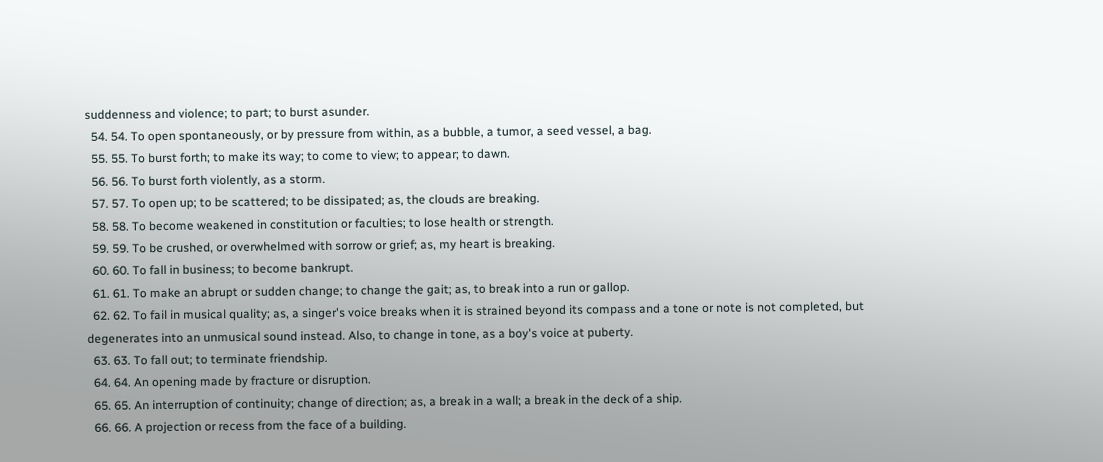suddenness and violence; to part; to burst asunder.
  54. 54. To open spontaneously, or by pressure from within, as a bubble, a tumor, a seed vessel, a bag.
  55. 55. To burst forth; to make its way; to come to view; to appear; to dawn.
  56. 56. To burst forth violently, as a storm.
  57. 57. To open up; to be scattered; to be dissipated; as, the clouds are breaking.
  58. 58. To become weakened in constitution or faculties; to lose health or strength.
  59. 59. To be crushed, or overwhelmed with sorrow or grief; as, my heart is breaking.
  60. 60. To fall in business; to become bankrupt.
  61. 61. To make an abrupt or sudden change; to change the gait; as, to break into a run or gallop.
  62. 62. To fail in musical quality; as, a singer's voice breaks when it is strained beyond its compass and a tone or note is not completed, but degenerates into an unmusical sound instead. Also, to change in tone, as a boy's voice at puberty.
  63. 63. To fall out; to terminate friendship.
  64. 64. An opening made by fracture or disruption.
  65. 65. An interruption of continuity; change of direction; as, a break in a wall; a break in the deck of a ship.
  66. 66. A projection or recess from the face of a building.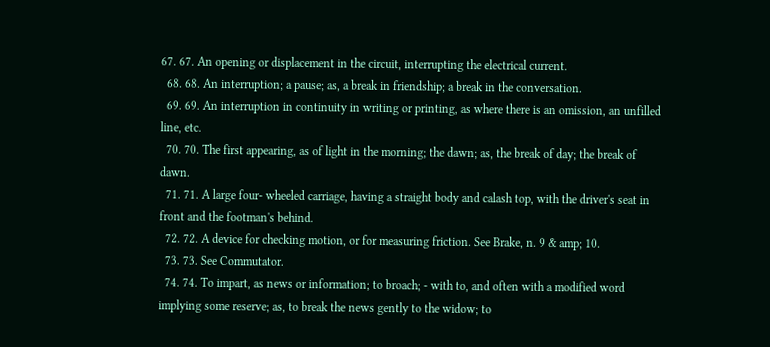67. 67. An opening or displacement in the circuit, interrupting the electrical current.
  68. 68. An interruption; a pause; as, a break in friendship; a break in the conversation.
  69. 69. An interruption in continuity in writing or printing, as where there is an omission, an unfilled line, etc.
  70. 70. The first appearing, as of light in the morning; the dawn; as, the break of day; the break of dawn.
  71. 71. A large four- wheeled carriage, having a straight body and calash top, with the driver's seat in front and the footman's behind.
  72. 72. A device for checking motion, or for measuring friction. See Brake, n. 9 & amp; 10.
  73. 73. See Commutator.
  74. 74. To impart, as news or information; to broach; - with to, and often with a modified word implying some reserve; as, to break the news gently to the widow; to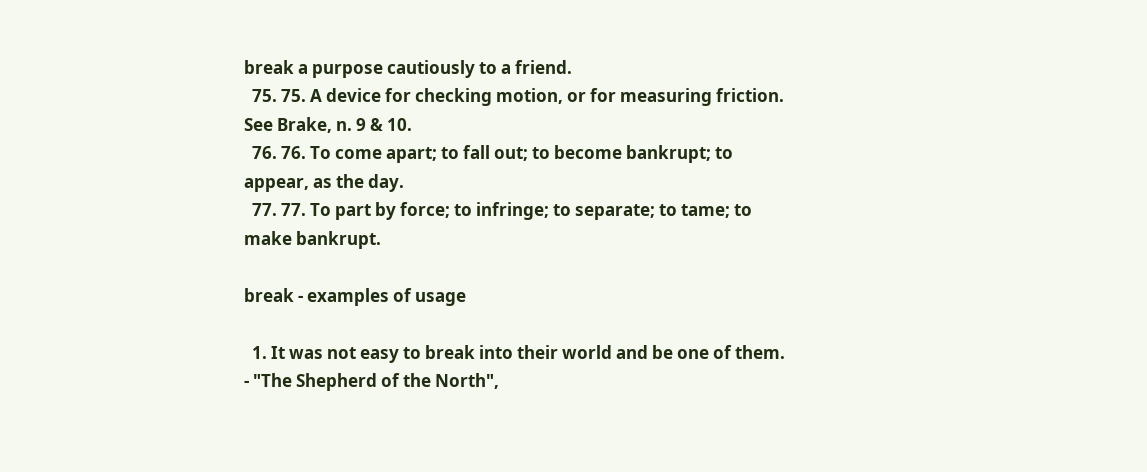break a purpose cautiously to a friend.
  75. 75. A device for checking motion, or for measuring friction. See Brake, n. 9 & 10.
  76. 76. To come apart; to fall out; to become bankrupt; to appear, as the day.
  77. 77. To part by force; to infringe; to separate; to tame; to make bankrupt.

break - examples of usage

  1. It was not easy to break into their world and be one of them. - "The Shepherd of the North",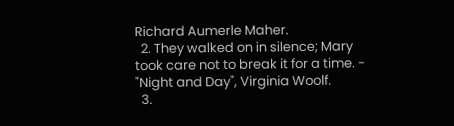Richard Aumerle Maher.
  2. They walked on in silence; Mary took care not to break it for a time. - "Night and Day", Virginia Woolf.
  3.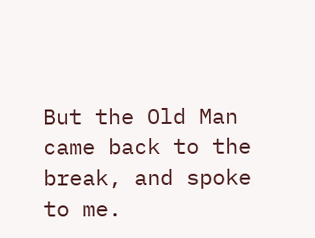But the Old Man came back to the break, and spoke to me.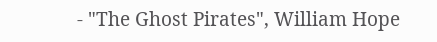- "The Ghost Pirates", William Hope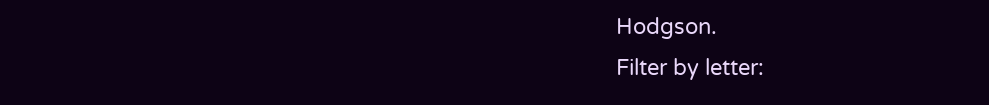Hodgson.
Filter by letter: